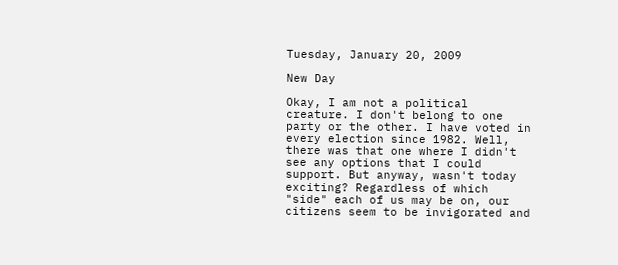Tuesday, January 20, 2009

New Day

Okay, I am not a political creature. I don't belong to one party or the other. I have voted in every election since 1982. Well, there was that one where I didn't see any options that I could support. But anyway, wasn't today exciting? Regardless of which "side" each of us may be on, our citizens seem to be invigorated and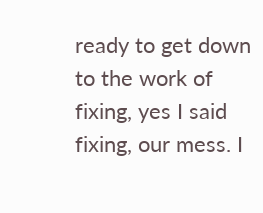ready to get down to the work of fixing, yes I said fixing, our mess. I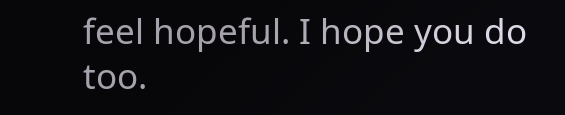feel hopeful. I hope you do too.